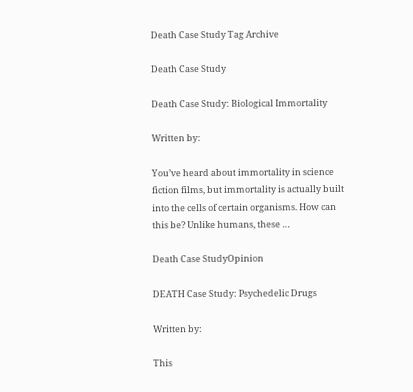Death Case Study Tag Archive

Death Case Study

Death Case Study: Biological Immortality

Written by:

You’ve heard about immortality in science fiction films, but immortality is actually built into the cells of certain organisms. How can this be? Unlike humans, these …

Death Case StudyOpinion

DEATH Case Study: Psychedelic Drugs

Written by:

This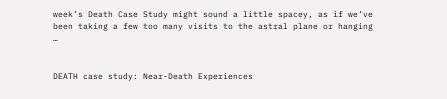week’s Death Case Study might sound a little spacey, as if we’ve been taking a few too many visits to the astral plane or hanging …


DEATH case study: Near-Death Experiences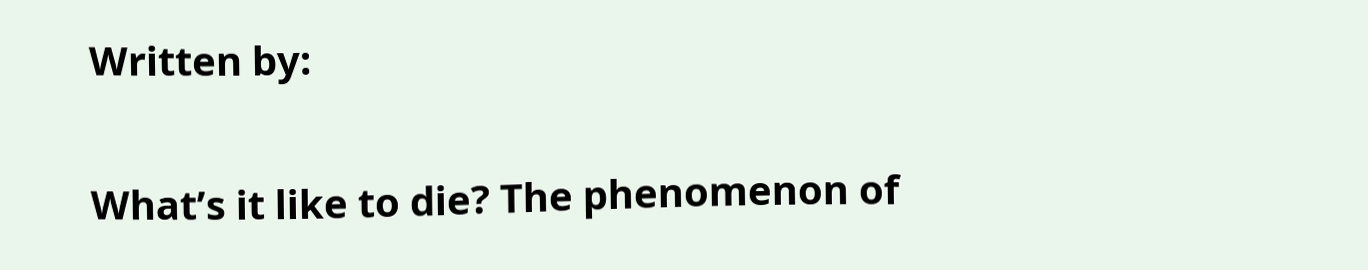Written by:

What’s it like to die? The phenomenon of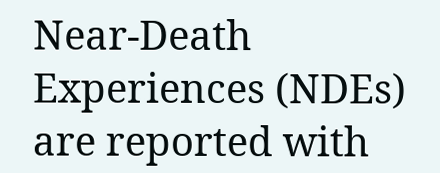Near-Death Experiences (NDEs) are reported with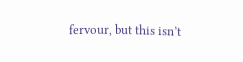fervour, but this isn’t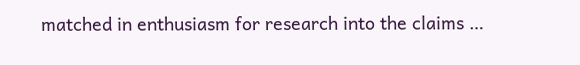matched in enthusiasm for research into the claims …